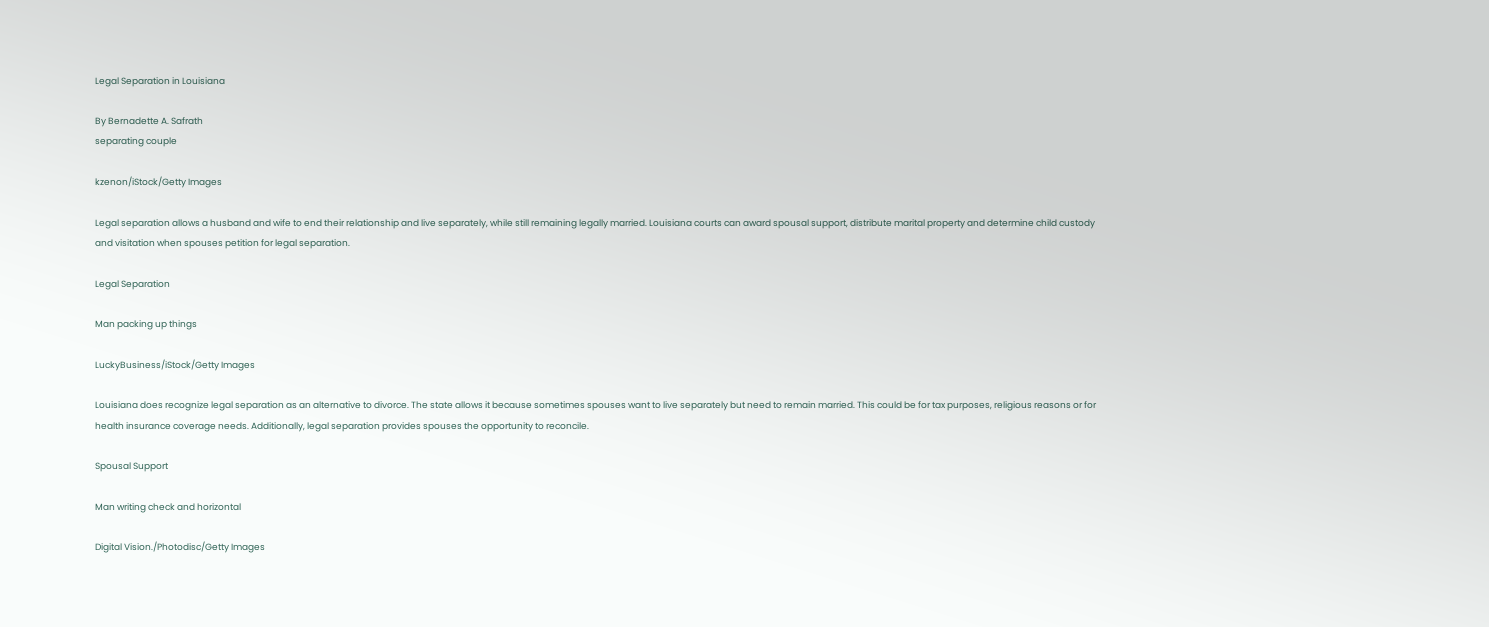Legal Separation in Louisiana

By Bernadette A. Safrath
separating couple

kzenon/iStock/Getty Images

Legal separation allows a husband and wife to end their relationship and live separately, while still remaining legally married. Louisiana courts can award spousal support, distribute marital property and determine child custody and visitation when spouses petition for legal separation.

Legal Separation

Man packing up things

LuckyBusiness/iStock/Getty Images

Louisiana does recognize legal separation as an alternative to divorce. The state allows it because sometimes spouses want to live separately but need to remain married. This could be for tax purposes, religious reasons or for health insurance coverage needs. Additionally, legal separation provides spouses the opportunity to reconcile.

Spousal Support

Man writing check and horizontal

Digital Vision./Photodisc/Getty Images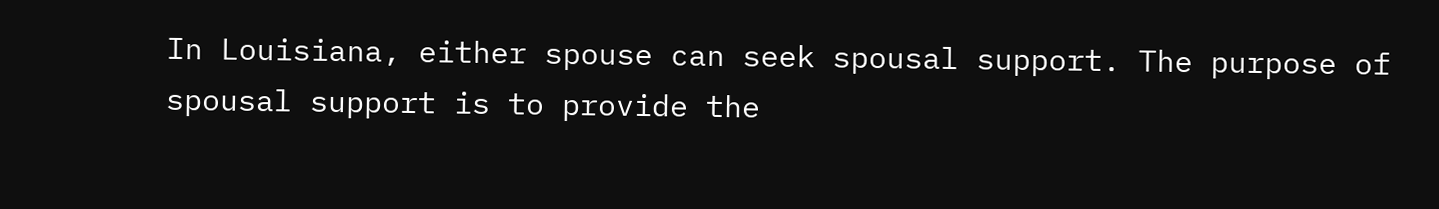In Louisiana, either spouse can seek spousal support. The purpose of spousal support is to provide the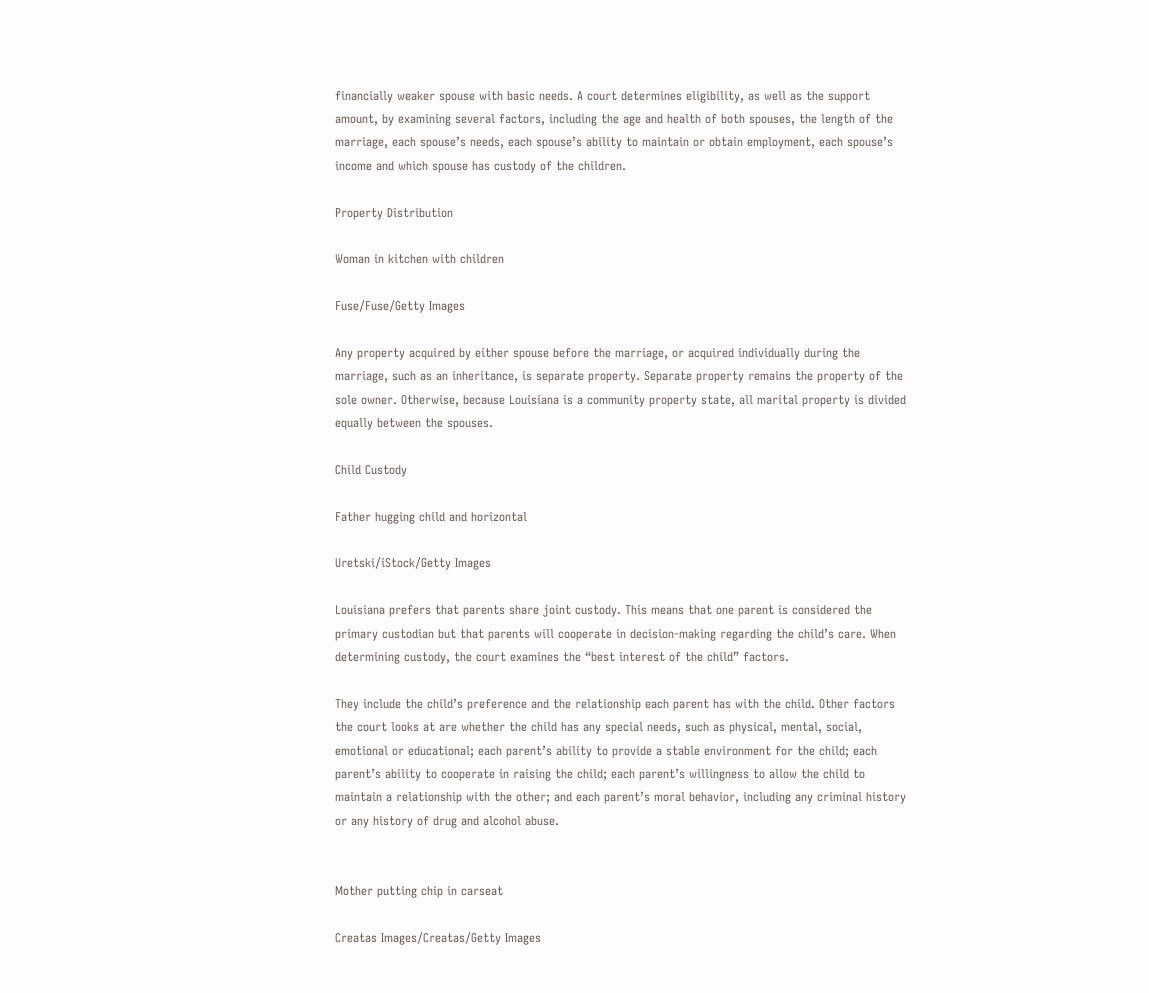financially weaker spouse with basic needs. A court determines eligibility, as well as the support amount, by examining several factors, including the age and health of both spouses, the length of the marriage, each spouse’s needs, each spouse’s ability to maintain or obtain employment, each spouse’s income and which spouse has custody of the children.

Property Distribution

Woman in kitchen with children

Fuse/Fuse/Getty Images

Any property acquired by either spouse before the marriage, or acquired individually during the marriage, such as an inheritance, is separate property. Separate property remains the property of the sole owner. Otherwise, because Louisiana is a community property state, all marital property is divided equally between the spouses.

Child Custody

Father hugging child and horizontal

Uretski/iStock/Getty Images

Louisiana prefers that parents share joint custody. This means that one parent is considered the primary custodian but that parents will cooperate in decision-making regarding the child’s care. When determining custody, the court examines the “best interest of the child” factors.

They include the child’s preference and the relationship each parent has with the child. Other factors the court looks at are whether the child has any special needs, such as physical, mental, social, emotional or educational; each parent’s ability to provide a stable environment for the child; each parent’s ability to cooperate in raising the child; each parent’s willingness to allow the child to maintain a relationship with the other; and each parent’s moral behavior, including any criminal history or any history of drug and alcohol abuse.


Mother putting chip in carseat

Creatas Images/Creatas/Getty Images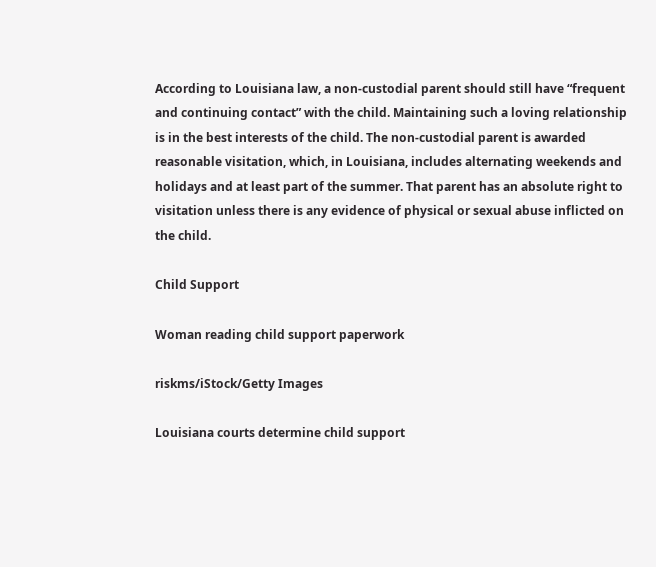According to Louisiana law, a non-custodial parent should still have “frequent and continuing contact” with the child. Maintaining such a loving relationship is in the best interests of the child. The non-custodial parent is awarded reasonable visitation, which, in Louisiana, includes alternating weekends and holidays and at least part of the summer. That parent has an absolute right to visitation unless there is any evidence of physical or sexual abuse inflicted on the child.

Child Support

Woman reading child support paperwork

riskms/iStock/Getty Images

Louisiana courts determine child support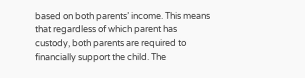based on both parents’ income. This means that regardless of which parent has custody, both parents are required to financially support the child. The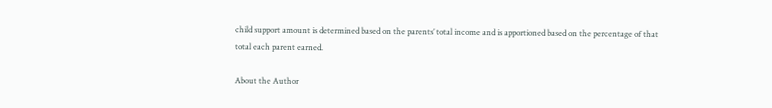child support amount is determined based on the parents’ total income and is apportioned based on the percentage of that total each parent earned.

About the Author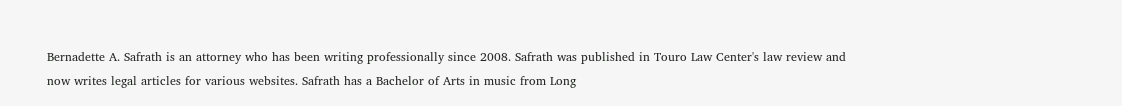Bernadette A. Safrath is an attorney who has been writing professionally since 2008. Safrath was published in Touro Law Center's law review and now writes legal articles for various websites. Safrath has a Bachelor of Arts in music from Long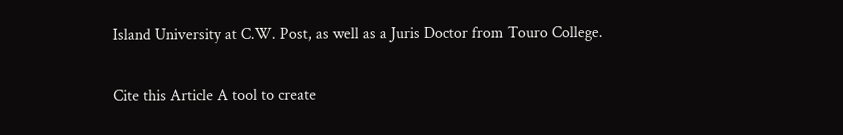Island University at C.W. Post, as well as a Juris Doctor from Touro College.

Cite this Article A tool to create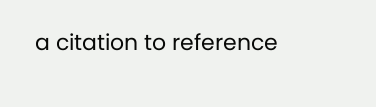a citation to reference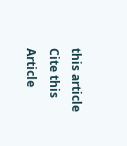this article Cite this Article